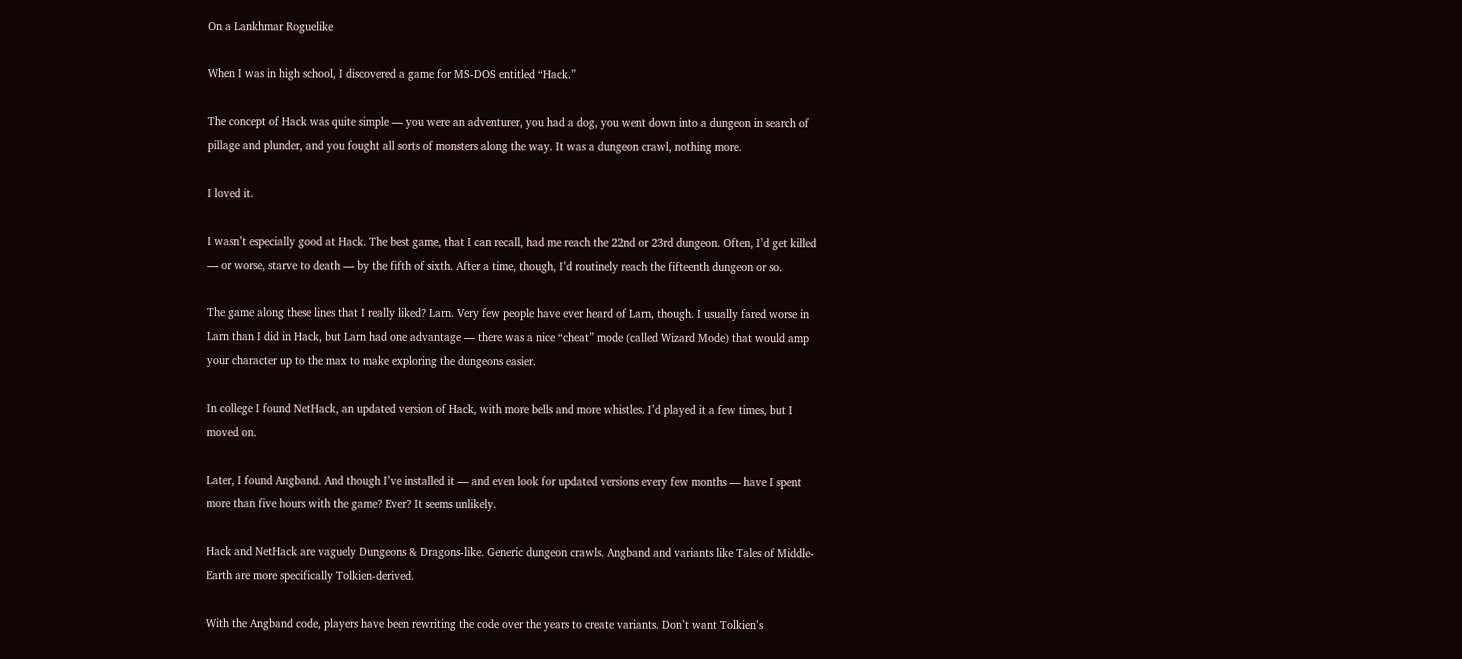On a Lankhmar Roguelike

When I was in high school, I discovered a game for MS-DOS entitled “Hack.”

The concept of Hack was quite simple — you were an adventurer, you had a dog, you went down into a dungeon in search of pillage and plunder, and you fought all sorts of monsters along the way. It was a dungeon crawl, nothing more.

I loved it.

I wasn’t especially good at Hack. The best game, that I can recall, had me reach the 22nd or 23rd dungeon. Often, I’d get killed — or worse, starve to death — by the fifth of sixth. After a time, though, I’d routinely reach the fifteenth dungeon or so.

The game along these lines that I really liked? Larn. Very few people have ever heard of Larn, though. I usually fared worse in Larn than I did in Hack, but Larn had one advantage — there was a nice “cheat” mode (called Wizard Mode) that would amp your character up to the max to make exploring the dungeons easier.

In college I found NetHack, an updated version of Hack, with more bells and more whistles. I’d played it a few times, but I moved on.

Later, I found Angband. And though I’ve installed it — and even look for updated versions every few months — have I spent more than five hours with the game? Ever? It seems unlikely.

Hack and NetHack are vaguely Dungeons & Dragons-like. Generic dungeon crawls. Angband and variants like Tales of Middle-Earth are more specifically Tolkien-derived.

With the Angband code, players have been rewriting the code over the years to create variants. Don’t want Tolkien’s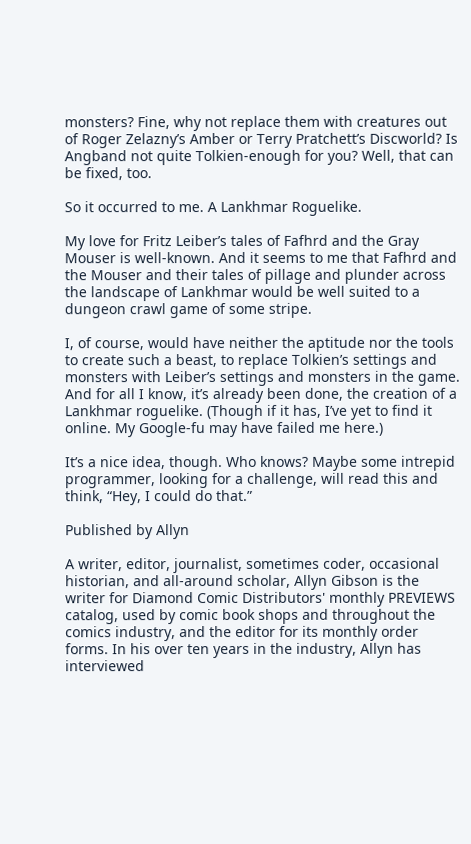monsters? Fine, why not replace them with creatures out of Roger Zelazny’s Amber or Terry Pratchett’s Discworld? Is Angband not quite Tolkien-enough for you? Well, that can be fixed, too.

So it occurred to me. A Lankhmar Roguelike.

My love for Fritz Leiber’s tales of Fafhrd and the Gray Mouser is well-known. And it seems to me that Fafhrd and the Mouser and their tales of pillage and plunder across the landscape of Lankhmar would be well suited to a dungeon crawl game of some stripe.

I, of course, would have neither the aptitude nor the tools to create such a beast, to replace Tolkien’s settings and monsters with Leiber’s settings and monsters in the game. And for all I know, it’s already been done, the creation of a Lankhmar roguelike. (Though if it has, I’ve yet to find it online. My Google-fu may have failed me here.)

It’s a nice idea, though. Who knows? Maybe some intrepid programmer, looking for a challenge, will read this and think, “Hey, I could do that.”

Published by Allyn

A writer, editor, journalist, sometimes coder, occasional historian, and all-around scholar, Allyn Gibson is the writer for Diamond Comic Distributors' monthly PREVIEWS catalog, used by comic book shops and throughout the comics industry, and the editor for its monthly order forms. In his over ten years in the industry, Allyn has interviewed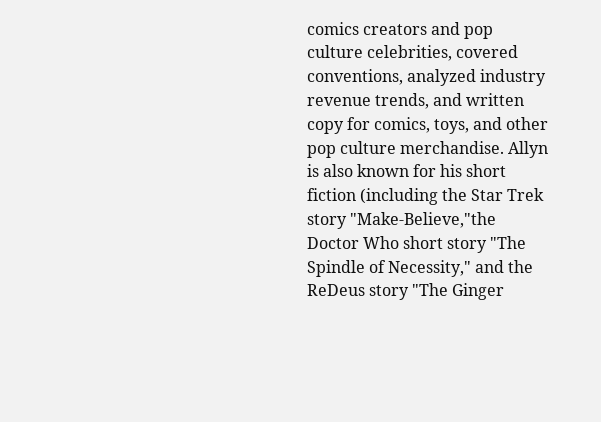comics creators and pop culture celebrities, covered conventions, analyzed industry revenue trends, and written copy for comics, toys, and other pop culture merchandise. Allyn is also known for his short fiction (including the Star Trek story "Make-Believe,"the Doctor Who short story "The Spindle of Necessity," and the ReDeus story "The Ginger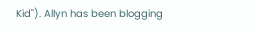Kid"). Allyn has been blogging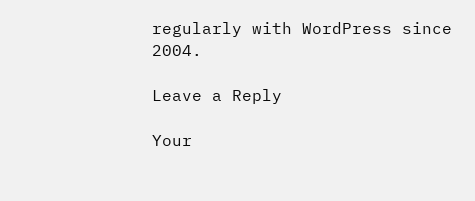regularly with WordPress since 2004.

Leave a Reply

Your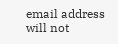email address will not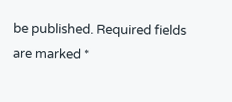be published. Required fields are marked *